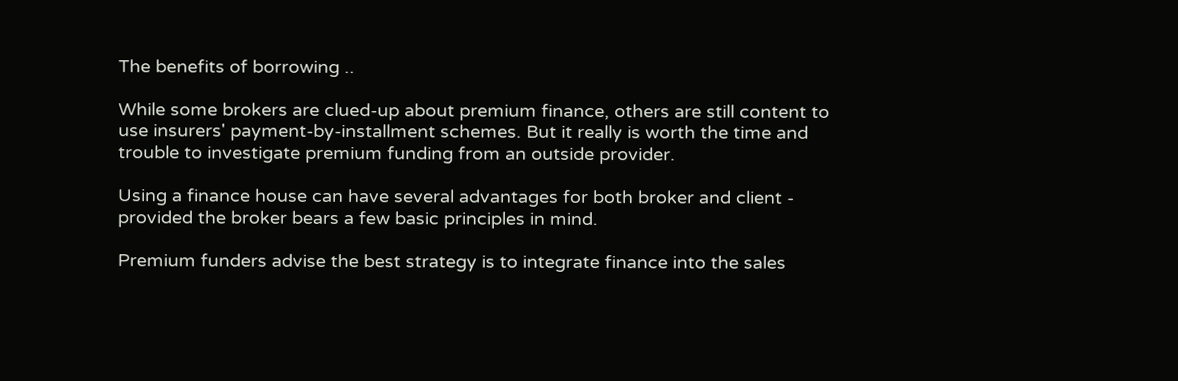The benefits of borrowing ..

While some brokers are clued-up about premium finance, others are still content to use insurers' payment-by-installment schemes. But it really is worth the time and trouble to investigate premium funding from an outside provider.

Using a finance house can have several advantages for both broker and client - provided the broker bears a few basic principles in mind.

Premium funders advise the best strategy is to integrate finance into the sales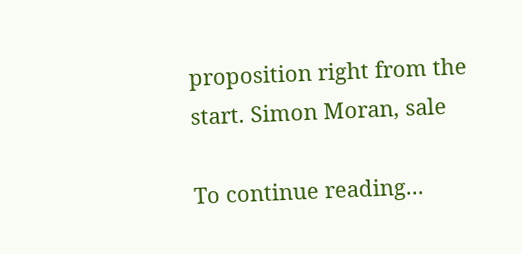proposition right from the start. Simon Moran, sale

To continue reading...